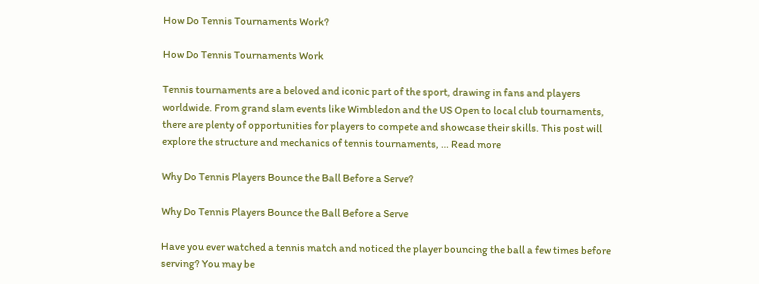How Do Tennis Tournaments Work?

How Do Tennis Tournaments Work

Tennis tournaments are a beloved and iconic part of the sport, drawing in fans and players worldwide. From grand slam events like Wimbledon and the US Open to local club tournaments, there are plenty of opportunities for players to compete and showcase their skills. This post will explore the structure and mechanics of tennis tournaments, … Read more

Why Do Tennis Players Bounce the Ball Before a Serve?

Why Do Tennis Players Bounce the Ball Before a Serve

Have you ever watched a tennis match and noticed the player bouncing the ball a few times before serving? You may be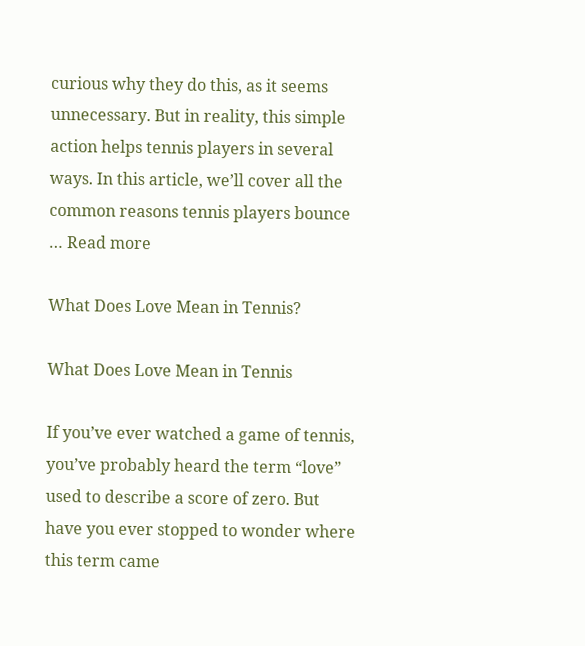curious why they do this, as it seems unnecessary. But in reality, this simple action helps tennis players in several ways. In this article, we’ll cover all the common reasons tennis players bounce … Read more

What Does Love Mean in Tennis?

What Does Love Mean in Tennis

If you’ve ever watched a game of tennis, you’ve probably heard the term “love” used to describe a score of zero. But have you ever stopped to wonder where this term came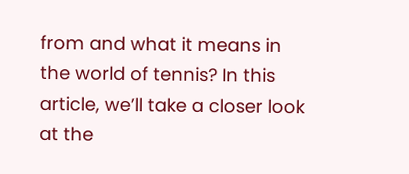from and what it means in the world of tennis? In this article, we’ll take a closer look at the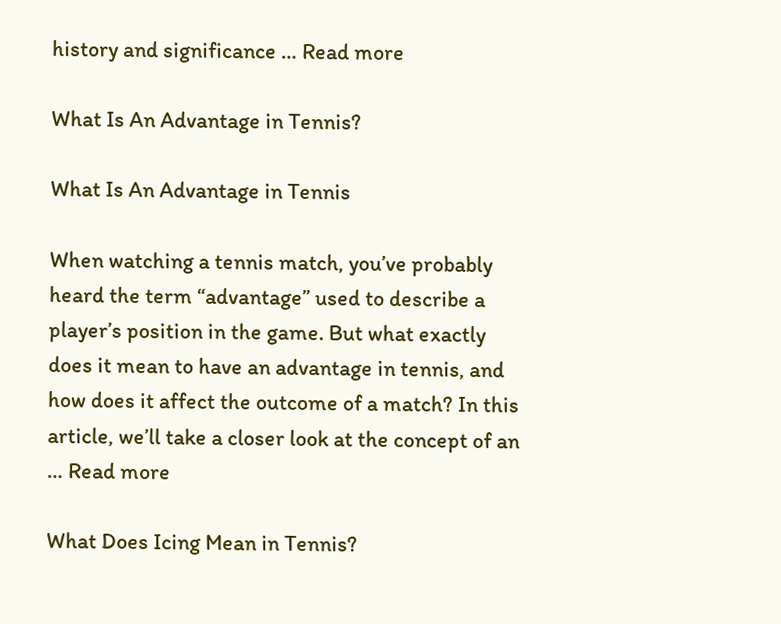history and significance … Read more

What Is An Advantage in Tennis?

What Is An Advantage in Tennis

When watching a tennis match, you’ve probably heard the term “advantage” used to describe a player’s position in the game. But what exactly does it mean to have an advantage in tennis, and how does it affect the outcome of a match? In this article, we’ll take a closer look at the concept of an … Read more

What Does Icing Mean in Tennis?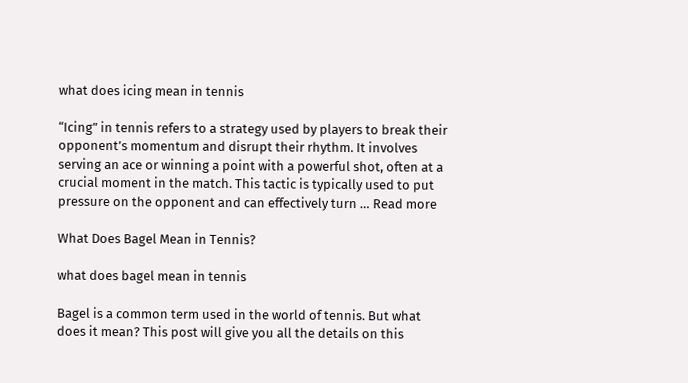what does icing mean in tennis

“Icing” in tennis refers to a strategy used by players to break their opponent’s momentum and disrupt their rhythm. It involves serving an ace or winning a point with a powerful shot, often at a crucial moment in the match. This tactic is typically used to put pressure on the opponent and can effectively turn … Read more

What Does Bagel Mean in Tennis?

what does bagel mean in tennis

Bagel is a common term used in the world of tennis. But what does it mean? This post will give you all the details on this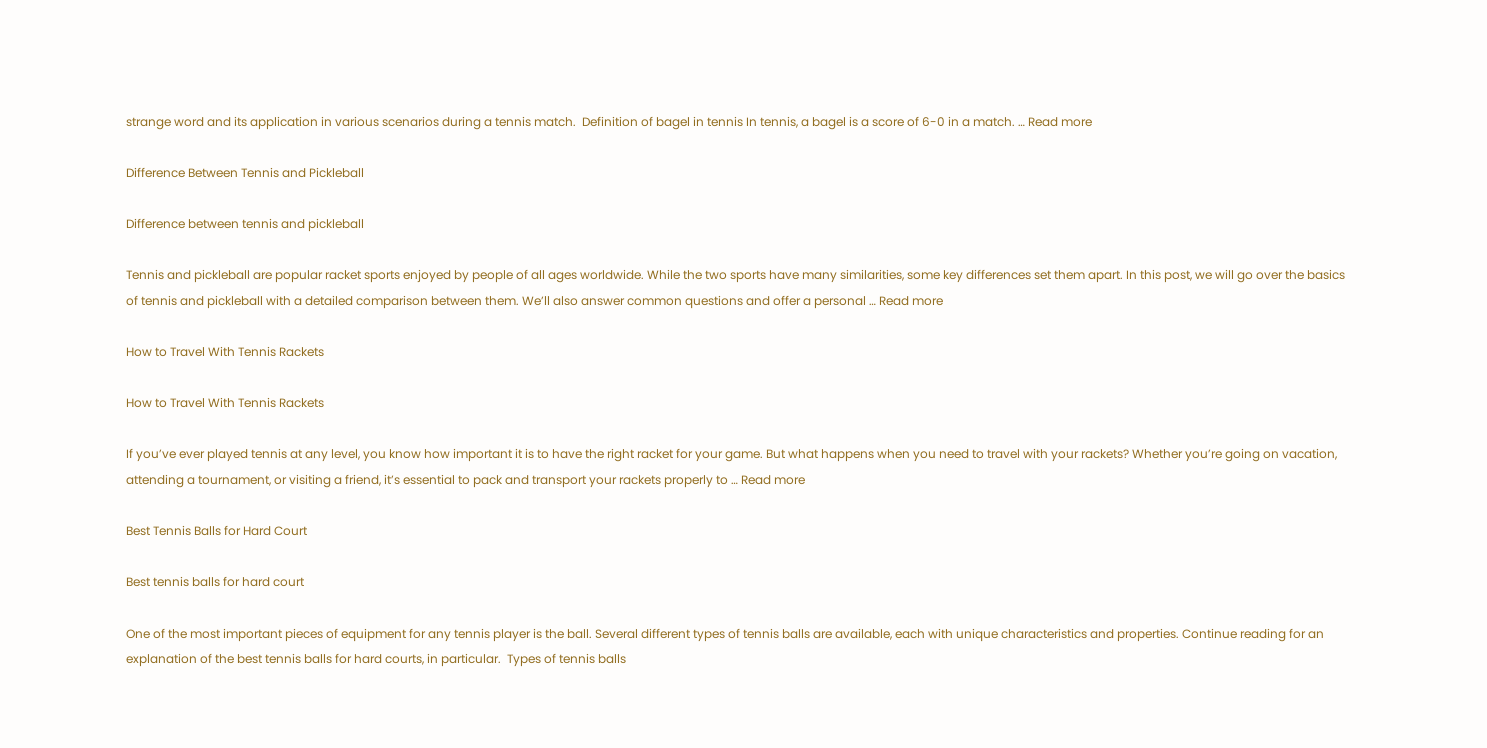strange word and its application in various scenarios during a tennis match.  Definition of bagel in tennis In tennis, a bagel is a score of 6-0 in a match. … Read more

Difference Between Tennis and Pickleball

Difference between tennis and pickleball

Tennis and pickleball are popular racket sports enjoyed by people of all ages worldwide. While the two sports have many similarities, some key differences set them apart. In this post, we will go over the basics of tennis and pickleball with a detailed comparison between them. We’ll also answer common questions and offer a personal … Read more

How to Travel With Tennis Rackets

How to Travel With Tennis Rackets

If you’ve ever played tennis at any level, you know how important it is to have the right racket for your game. But what happens when you need to travel with your rackets? Whether you’re going on vacation, attending a tournament, or visiting a friend, it’s essential to pack and transport your rackets properly to … Read more

Best Tennis Balls for Hard Court

Best tennis balls for hard court

One of the most important pieces of equipment for any tennis player is the ball. Several different types of tennis balls are available, each with unique characteristics and properties. Continue reading for an explanation of the best tennis balls for hard courts, in particular.  Types of tennis balls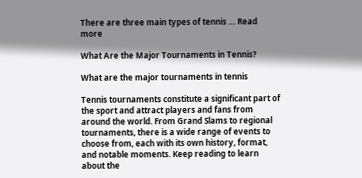There are three main types of tennis … Read more

What Are the Major Tournaments in Tennis?

What are the major tournaments in tennis

Tennis tournaments constitute a significant part of the sport and attract players and fans from around the world. From Grand Slams to regional tournaments, there is a wide range of events to choose from, each with its own history, format, and notable moments. Keep reading to learn about the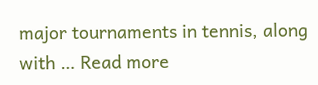major tournaments in tennis, along with … Read more